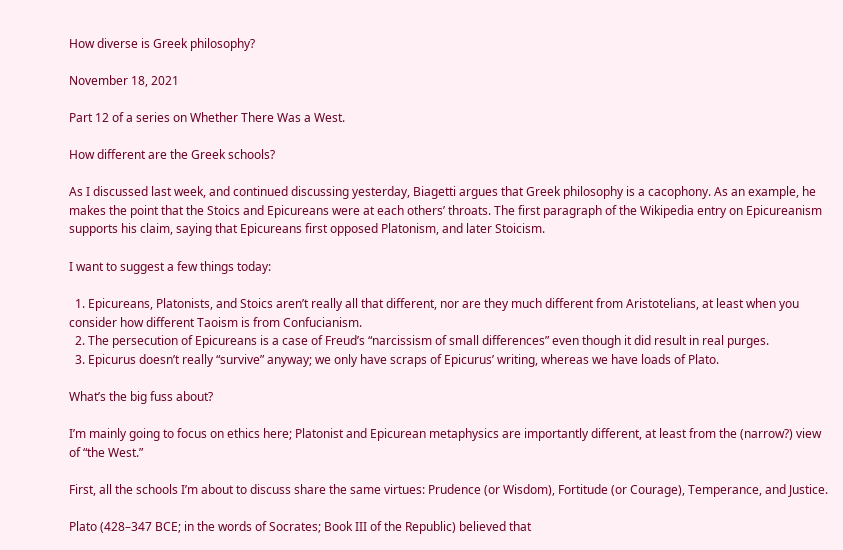How diverse is Greek philosophy?

November 18, 2021

Part 12 of a series on Whether There Was a West.

How different are the Greek schools?

As I discussed last week, and continued discussing yesterday, Biagetti argues that Greek philosophy is a cacophony. As an example, he makes the point that the Stoics and Epicureans were at each others’ throats. The first paragraph of the Wikipedia entry on Epicureanism supports his claim, saying that Epicureans first opposed Platonism, and later Stoicism.

I want to suggest a few things today:

  1. Epicureans, Platonists, and Stoics aren’t really all that different, nor are they much different from Aristotelians, at least when you consider how different Taoism is from Confucianism.
  2. The persecution of Epicureans is a case of Freud’s “narcissism of small differences” even though it did result in real purges.
  3. Epicurus doesn’t really “survive” anyway; we only have scraps of Epicurus’ writing, whereas we have loads of Plato.

What’s the big fuss about?

I’m mainly going to focus on ethics here; Platonist and Epicurean metaphysics are importantly different, at least from the (narrow?) view of “the West.”

First, all the schools I’m about to discuss share the same virtues: Prudence (or Wisdom), Fortitude (or Courage), Temperance, and Justice.

Plato (428–347 BCE; in the words of Socrates; Book III of the Republic) believed that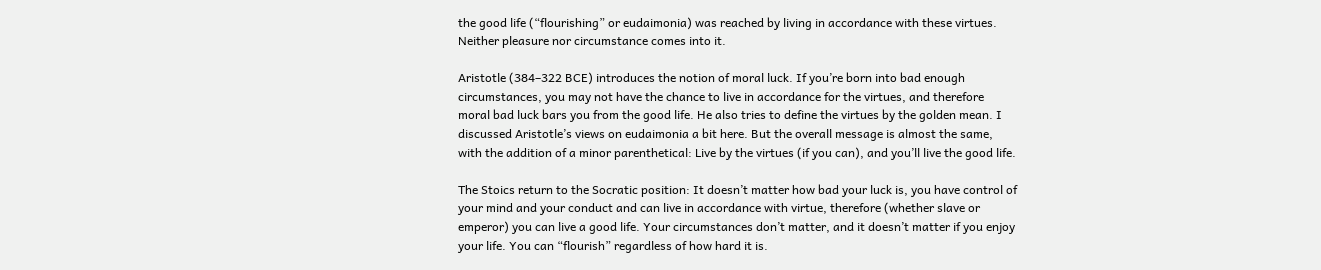the good life (“flourishing” or eudaimonia) was reached by living in accordance with these virtues. Neither pleasure nor circumstance comes into it.

Aristotle (384–322 BCE) introduces the notion of moral luck. If you’re born into bad enough circumstances, you may not have the chance to live in accordance for the virtues, and therefore moral bad luck bars you from the good life. He also tries to define the virtues by the golden mean. I discussed Aristotle’s views on eudaimonia a bit here. But the overall message is almost the same, with the addition of a minor parenthetical: Live by the virtues (if you can), and you’ll live the good life.

The Stoics return to the Socratic position: It doesn’t matter how bad your luck is, you have control of your mind and your conduct and can live in accordance with virtue, therefore (whether slave or emperor) you can live a good life. Your circumstances don’t matter, and it doesn’t matter if you enjoy your life. You can “flourish” regardless of how hard it is.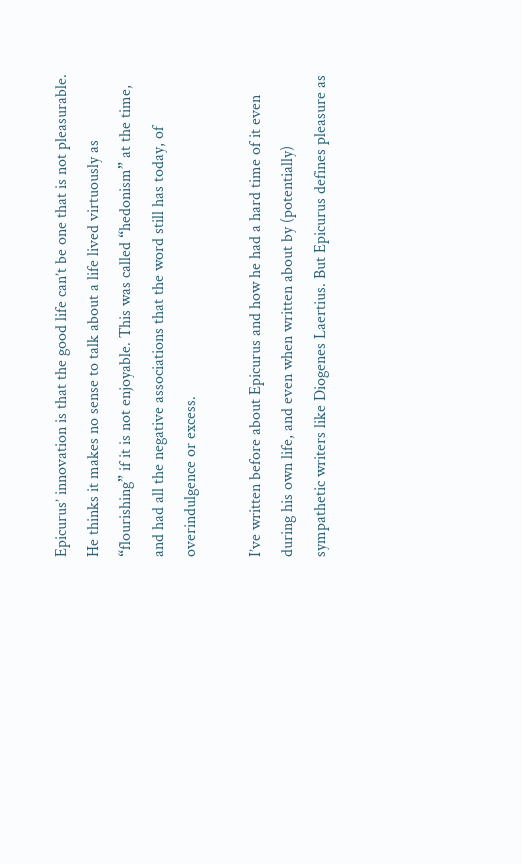Epicurus’ innovation is that the good life can’t be one that is not pleasurable. He thinks it makes no sense to talk about a life lived virtuously as “flourishing” if it is not enjoyable. This was called “hedonism” at the time, and had all the negative associations that the word still has today, of overindulgence or excess.

I’ve written before about Epicurus and how he had a hard time of it even during his own life, and even when written about by (potentially) sympathetic writers like Diogenes Laertius. But Epicurus defines pleasure as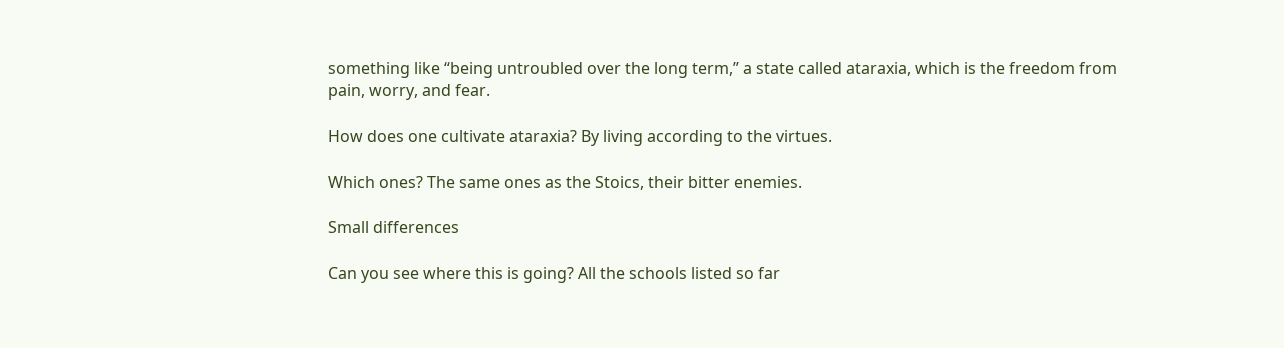something like “being untroubled over the long term,” a state called ataraxia, which is the freedom from pain, worry, and fear.

How does one cultivate ataraxia? By living according to the virtues.

Which ones? The same ones as the Stoics, their bitter enemies.

Small differences

Can you see where this is going? All the schools listed so far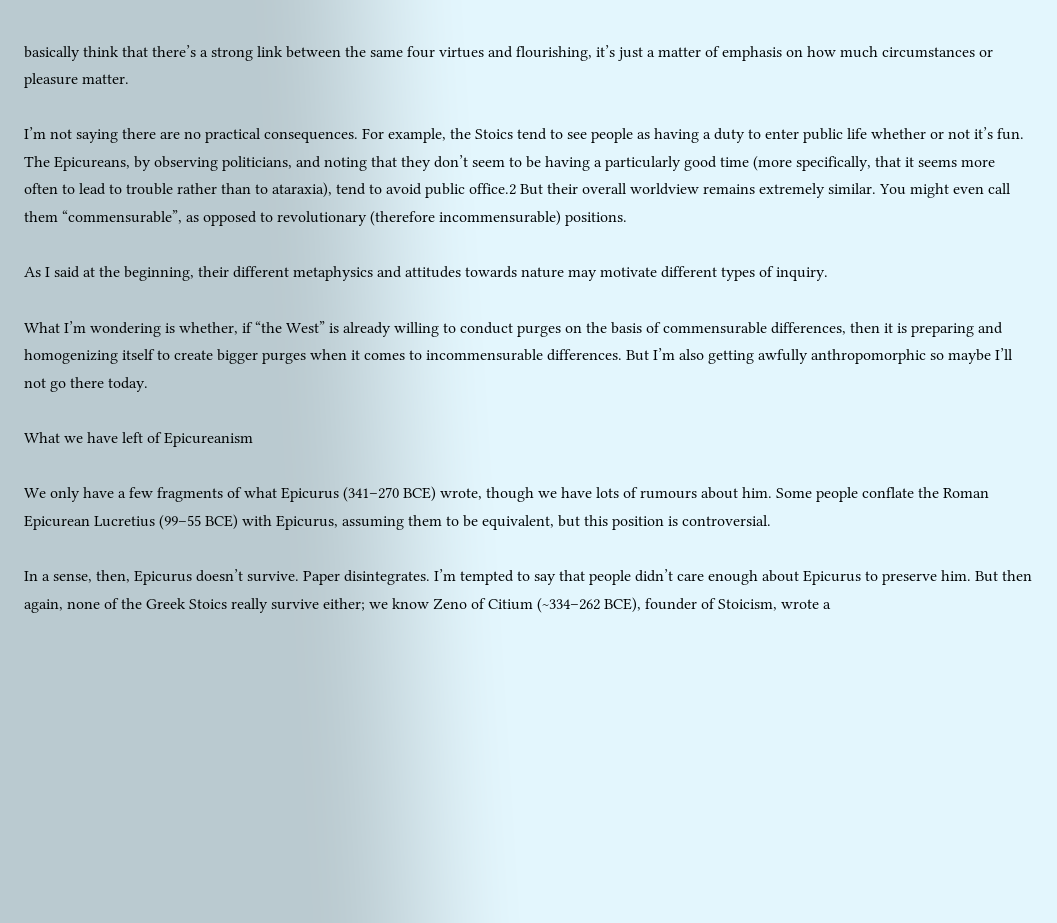basically think that there’s a strong link between the same four virtues and flourishing, it’s just a matter of emphasis on how much circumstances or pleasure matter.

I’m not saying there are no practical consequences. For example, the Stoics tend to see people as having a duty to enter public life whether or not it’s fun. The Epicureans, by observing politicians, and noting that they don’t seem to be having a particularly good time (more specifically, that it seems more often to lead to trouble rather than to ataraxia), tend to avoid public office.2 But their overall worldview remains extremely similar. You might even call them “commensurable”, as opposed to revolutionary (therefore incommensurable) positions.

As I said at the beginning, their different metaphysics and attitudes towards nature may motivate different types of inquiry.

What I’m wondering is whether, if “the West” is already willing to conduct purges on the basis of commensurable differences, then it is preparing and homogenizing itself to create bigger purges when it comes to incommensurable differences. But I’m also getting awfully anthropomorphic so maybe I’ll not go there today.

What we have left of Epicureanism

We only have a few fragments of what Epicurus (341–270 BCE) wrote, though we have lots of rumours about him. Some people conflate the Roman Epicurean Lucretius (99–55 BCE) with Epicurus, assuming them to be equivalent, but this position is controversial.

In a sense, then, Epicurus doesn’t survive. Paper disintegrates. I’m tempted to say that people didn’t care enough about Epicurus to preserve him. But then again, none of the Greek Stoics really survive either; we know Zeno of Citium (~334–262 BCE), founder of Stoicism, wrote a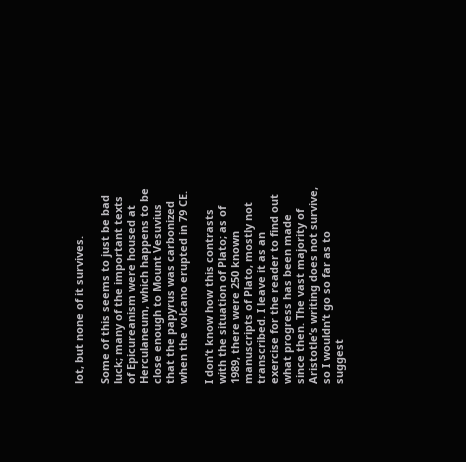lot, but none of it survives.

Some of this seems to just be bad luck; many of the important texts of Epicureanism were housed at Herculaneum, which happens to be close enough to Mount Vesuvius that the papyrus was carbonized when the volcano erupted in 79 CE.

I don’t know how this contrasts with the situation of Plato; as of 1989, there were 250 known manuscripts of Plato, mostly not transcribed. I leave it as an exercise for the reader to find out what progress has been made since then. The vast majority of Aristotle’s writing does not survive, so I wouldn’t go so far as to suggest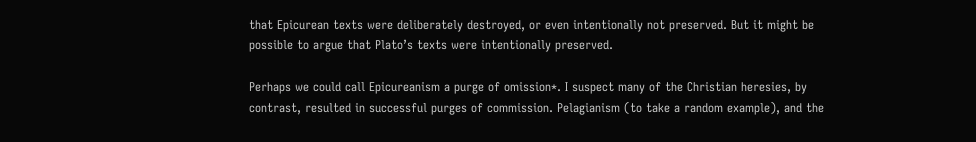that Epicurean texts were deliberately destroyed, or even intentionally not preserved. But it might be possible to argue that Plato’s texts were intentionally preserved.

Perhaps we could call Epicureanism a purge of omission*. I suspect many of the Christian heresies, by contrast, resulted in successful purges of commission. Pelagianism (to take a random example), and the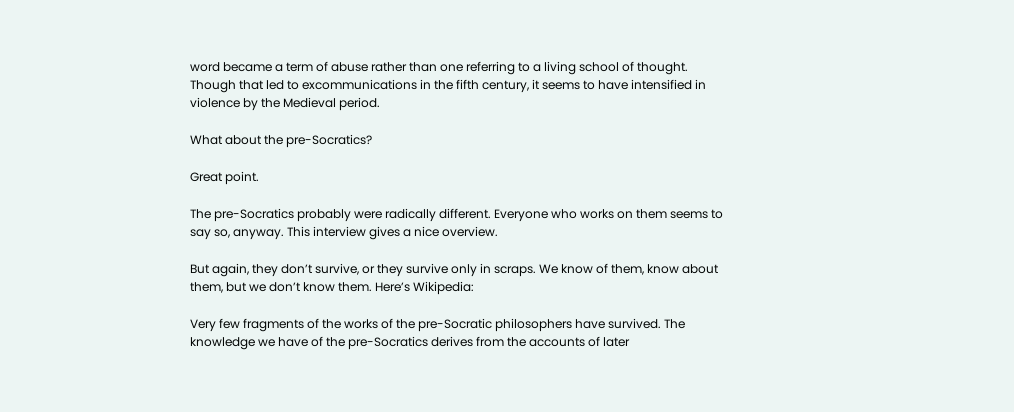word became a term of abuse rather than one referring to a living school of thought. Though that led to excommunications in the fifth century, it seems to have intensified in violence by the Medieval period.

What about the pre-Socratics?

Great point.

The pre-Socratics probably were radically different. Everyone who works on them seems to say so, anyway. This interview gives a nice overview.

But again, they don’t survive, or they survive only in scraps. We know of them, know about them, but we don’t know them. Here’s Wikipedia:

Very few fragments of the works of the pre-Socratic philosophers have survived. The knowledge we have of the pre-Socratics derives from the accounts of later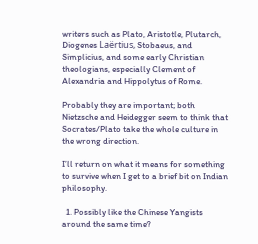writers such as Plato, Aristotle, Plutarch, Diogenes Laërtius, Stobaeus, and Simplicius, and some early Christian theologians, especially Clement of Alexandria and Hippolytus of Rome.

Probably they are important; both Nietzsche and Heidegger seem to think that Socrates/Plato take the whole culture in the wrong direction.

I’ll return on what it means for something to survive when I get to a brief bit on Indian philosophy.

  1. Possibly like the Chinese Yangists around the same time?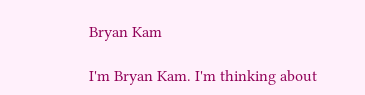Bryan Kam

I'm Bryan Kam. I'm thinking about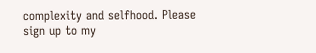complexity and selfhood. Please sign up to my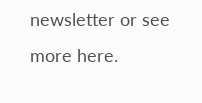newsletter or see more here.